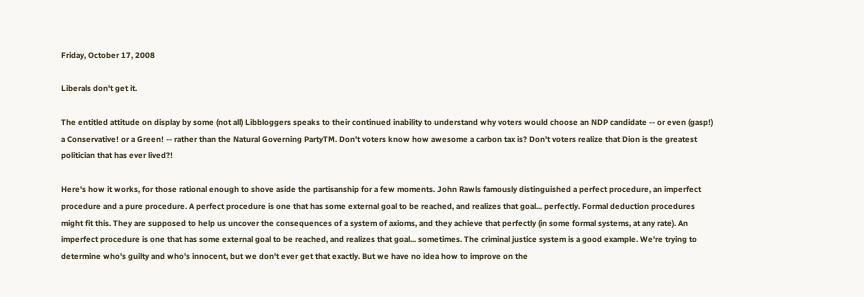Friday, October 17, 2008

Liberals don't get it.

The entitled attitude on display by some (not all) Libbloggers speaks to their continued inability to understand why voters would choose an NDP candidate -- or even (gasp!) a Conservative! or a Green! -- rather than the Natural Governing PartyTM. Don't voters know how awesome a carbon tax is? Don't voters realize that Dion is the greatest politician that has ever lived?!

Here's how it works, for those rational enough to shove aside the partisanship for a few moments. John Rawls famously distinguished a perfect procedure, an imperfect procedure and a pure procedure. A perfect procedure is one that has some external goal to be reached, and realizes that goal... perfectly. Formal deduction procedures might fit this. They are supposed to help us uncover the consequences of a system of axioms, and they achieve that perfectly (in some formal systems, at any rate). An imperfect procedure is one that has some external goal to be reached, and realizes that goal... sometimes. The criminal justice system is a good example. We're trying to determine who's guilty and who's innocent, but we don't ever get that exactly. But we have no idea how to improve on the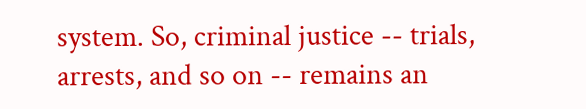system. So, criminal justice -- trials, arrests, and so on -- remains an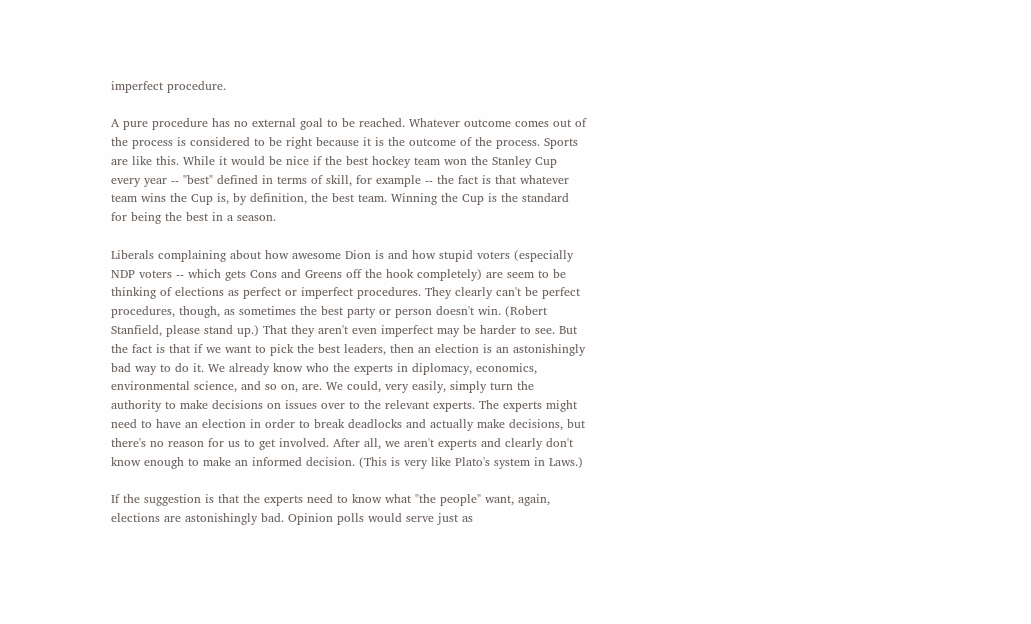imperfect procedure.

A pure procedure has no external goal to be reached. Whatever outcome comes out of the process is considered to be right because it is the outcome of the process. Sports are like this. While it would be nice if the best hockey team won the Stanley Cup every year -- "best" defined in terms of skill, for example -- the fact is that whatever team wins the Cup is, by definition, the best team. Winning the Cup is the standard for being the best in a season.

Liberals complaining about how awesome Dion is and how stupid voters (especially NDP voters -- which gets Cons and Greens off the hook completely) are seem to be thinking of elections as perfect or imperfect procedures. They clearly can't be perfect procedures, though, as sometimes the best party or person doesn't win. (Robert Stanfield, please stand up.) That they aren't even imperfect may be harder to see. But the fact is that if we want to pick the best leaders, then an election is an astonishingly bad way to do it. We already know who the experts in diplomacy, economics, environmental science, and so on, are. We could, very easily, simply turn the authority to make decisions on issues over to the relevant experts. The experts might need to have an election in order to break deadlocks and actually make decisions, but there's no reason for us to get involved. After all, we aren't experts and clearly don't know enough to make an informed decision. (This is very like Plato's system in Laws.)

If the suggestion is that the experts need to know what "the people" want, again, elections are astonishingly bad. Opinion polls would serve just as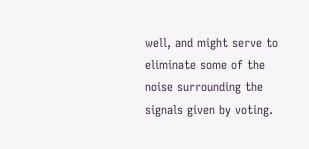well, and might serve to eliminate some of the noise surrounding the signals given by voting.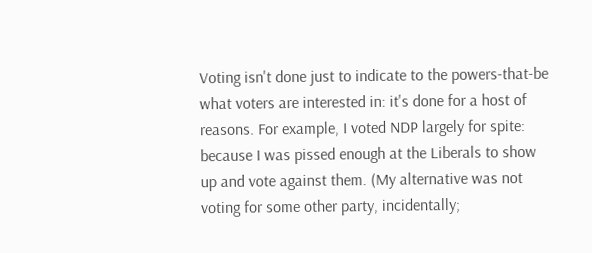Voting isn't done just to indicate to the powers-that-be what voters are interested in: it's done for a host of reasons. For example, I voted NDP largely for spite: because I was pissed enough at the Liberals to show up and vote against them. (My alternative was not voting for some other party, incidentally;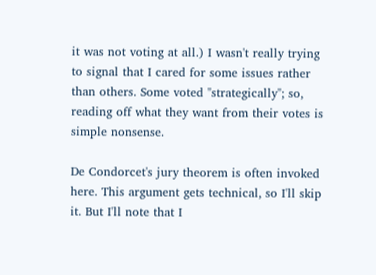it was not voting at all.) I wasn't really trying to signal that I cared for some issues rather than others. Some voted "strategically"; so, reading off what they want from their votes is simple nonsense.

De Condorcet's jury theorem is often invoked here. This argument gets technical, so I'll skip it. But I'll note that I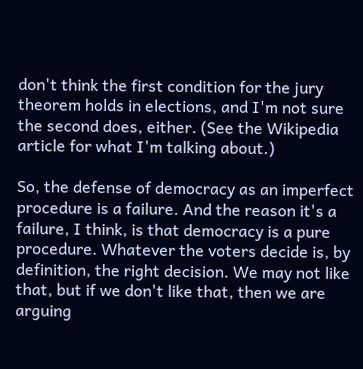don't think the first condition for the jury theorem holds in elections, and I'm not sure the second does, either. (See the Wikipedia article for what I'm talking about.)

So, the defense of democracy as an imperfect procedure is a failure. And the reason it's a failure, I think, is that democracy is a pure procedure. Whatever the voters decide is, by definition, the right decision. We may not like that, but if we don't like that, then we are arguing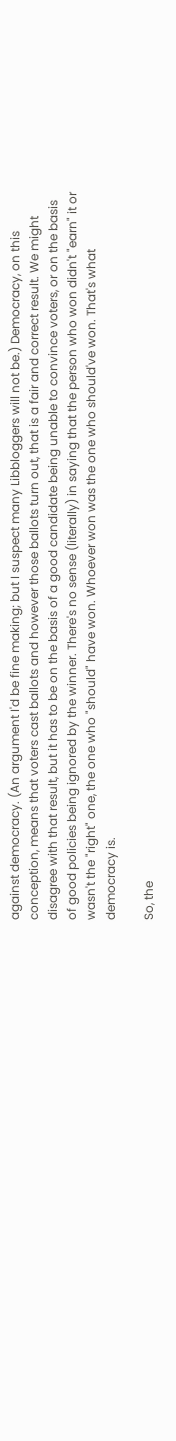against democracy. (An argument I'd be fine making; but I suspect many Libbloggers will not be.) Democracy, on this conception, means that voters cast ballots and however those ballots turn out, that is a fair and correct result. We might disagree with that result, but it has to be on the basis of a good candidate being unable to convince voters, or on the basis of good policies being ignored by the winner. There's no sense (literally) in saying that the person who won didn't "earn" it or wasn't the "right" one, the one who "should" have won. Whoever won was the one who should've won. That's what democracy is.

So, the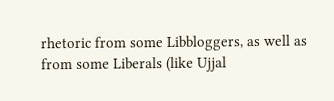rhetoric from some Libbloggers, as well as from some Liberals (like Ujjal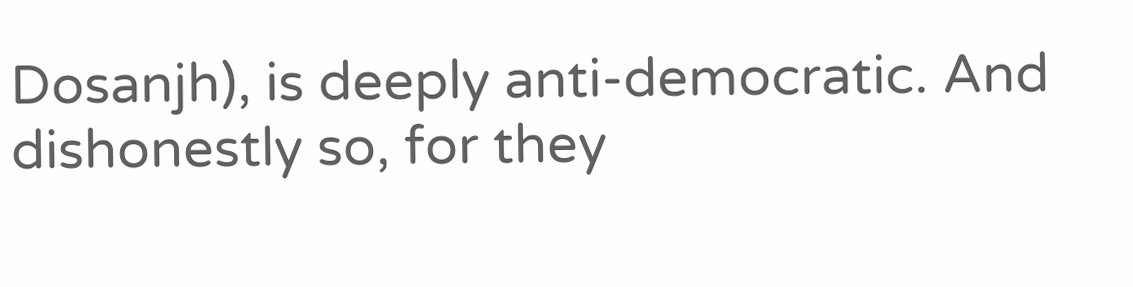Dosanjh), is deeply anti-democratic. And dishonestly so, for they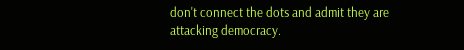don't connect the dots and admit they are attacking democracy.